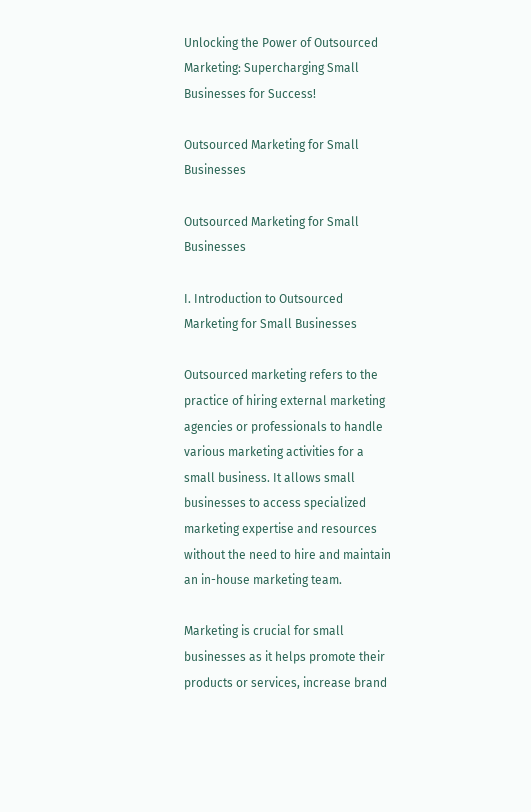Unlocking the Power of Outsourced Marketing: Supercharging Small Businesses for Success!

Outsourced Marketing for Small Businesses

Outsourced Marketing for Small Businesses

I. Introduction to Outsourced Marketing for Small Businesses

Outsourced marketing refers to the practice of hiring external marketing agencies or professionals to handle various marketing activities for a small business. It allows small businesses to access specialized marketing expertise and resources without the need to hire and maintain an in-house marketing team.

Marketing is crucial for small businesses as it helps promote their products or services, increase brand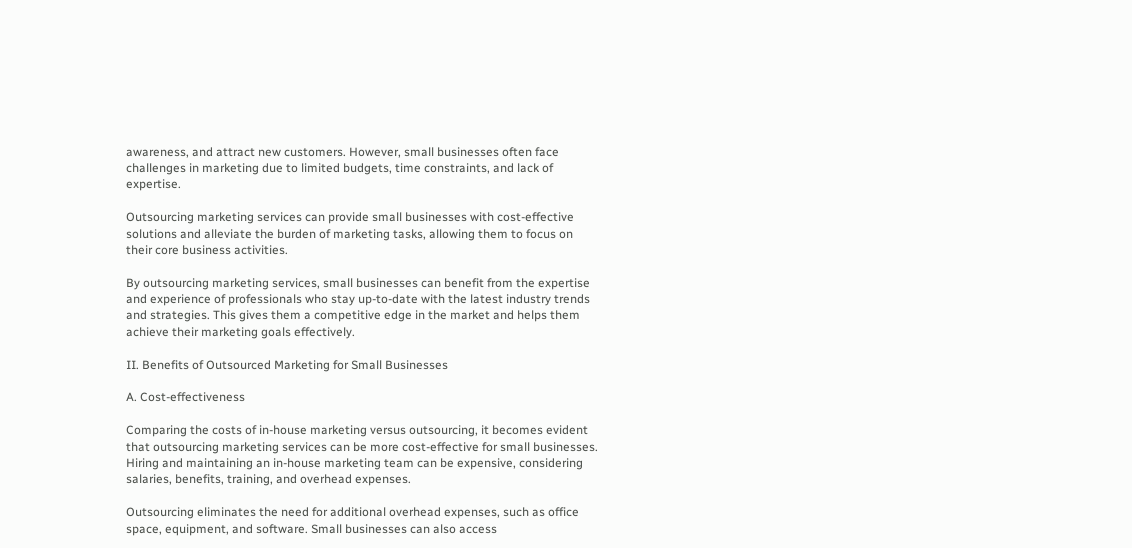awareness, and attract new customers. However, small businesses often face challenges in marketing due to limited budgets, time constraints, and lack of expertise.

Outsourcing marketing services can provide small businesses with cost-effective solutions and alleviate the burden of marketing tasks, allowing them to focus on their core business activities.

By outsourcing marketing services, small businesses can benefit from the expertise and experience of professionals who stay up-to-date with the latest industry trends and strategies. This gives them a competitive edge in the market and helps them achieve their marketing goals effectively.

II. Benefits of Outsourced Marketing for Small Businesses

A. Cost-effectiveness

Comparing the costs of in-house marketing versus outsourcing, it becomes evident that outsourcing marketing services can be more cost-effective for small businesses. Hiring and maintaining an in-house marketing team can be expensive, considering salaries, benefits, training, and overhead expenses.

Outsourcing eliminates the need for additional overhead expenses, such as office space, equipment, and software. Small businesses can also access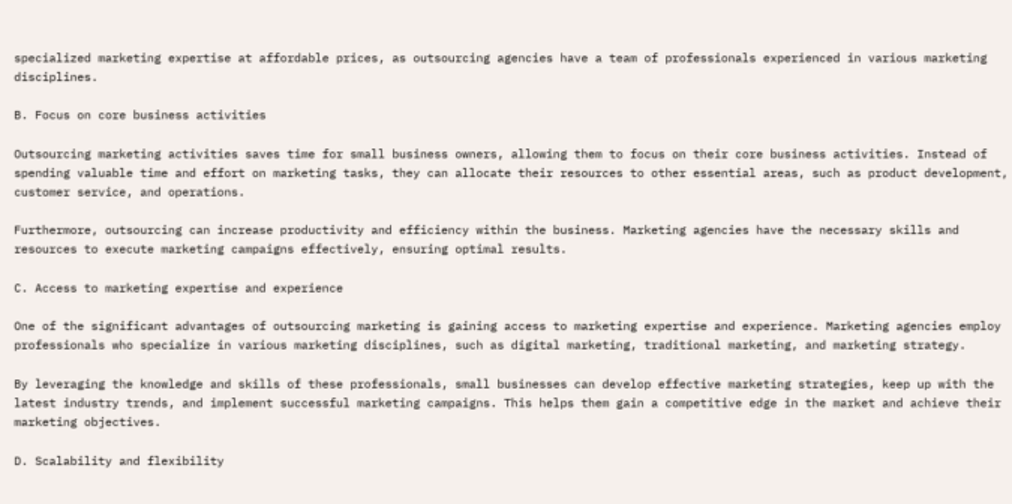specialized marketing expertise at affordable prices, as outsourcing agencies have a team of professionals experienced in various marketing disciplines.

B. Focus on core business activities

Outsourcing marketing activities saves time for small business owners, allowing them to focus on their core business activities. Instead of spending valuable time and effort on marketing tasks, they can allocate their resources to other essential areas, such as product development, customer service, and operations.

Furthermore, outsourcing can increase productivity and efficiency within the business. Marketing agencies have the necessary skills and resources to execute marketing campaigns effectively, ensuring optimal results.

C. Access to marketing expertise and experience

One of the significant advantages of outsourcing marketing is gaining access to marketing expertise and experience. Marketing agencies employ professionals who specialize in various marketing disciplines, such as digital marketing, traditional marketing, and marketing strategy.

By leveraging the knowledge and skills of these professionals, small businesses can develop effective marketing strategies, keep up with the latest industry trends, and implement successful marketing campaigns. This helps them gain a competitive edge in the market and achieve their marketing objectives.

D. Scalability and flexibility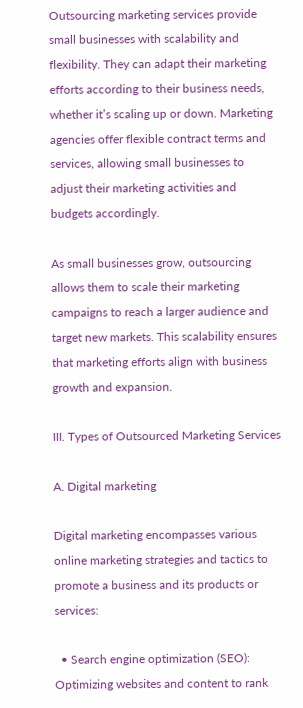Outsourcing marketing services provide small businesses with scalability and flexibility. They can adapt their marketing efforts according to their business needs, whether it’s scaling up or down. Marketing agencies offer flexible contract terms and services, allowing small businesses to adjust their marketing activities and budgets accordingly.

As small businesses grow, outsourcing allows them to scale their marketing campaigns to reach a larger audience and target new markets. This scalability ensures that marketing efforts align with business growth and expansion.

III. Types of Outsourced Marketing Services

A. Digital marketing

Digital marketing encompasses various online marketing strategies and tactics to promote a business and its products or services:

  • Search engine optimization (SEO): Optimizing websites and content to rank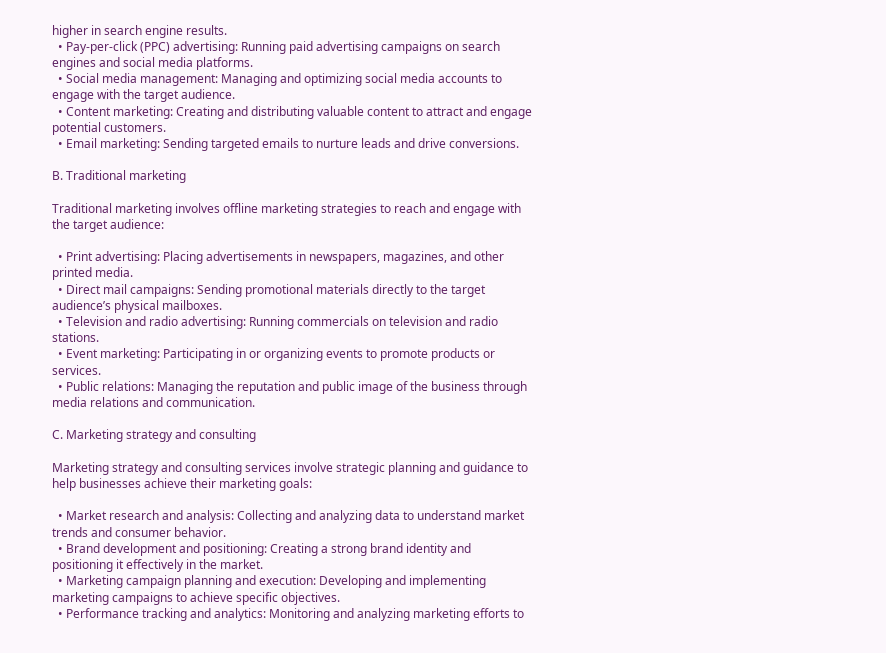higher in search engine results.
  • Pay-per-click (PPC) advertising: Running paid advertising campaigns on search engines and social media platforms.
  • Social media management: Managing and optimizing social media accounts to engage with the target audience.
  • Content marketing: Creating and distributing valuable content to attract and engage potential customers.
  • Email marketing: Sending targeted emails to nurture leads and drive conversions.

B. Traditional marketing

Traditional marketing involves offline marketing strategies to reach and engage with the target audience:

  • Print advertising: Placing advertisements in newspapers, magazines, and other printed media.
  • Direct mail campaigns: Sending promotional materials directly to the target audience’s physical mailboxes.
  • Television and radio advertising: Running commercials on television and radio stations.
  • Event marketing: Participating in or organizing events to promote products or services.
  • Public relations: Managing the reputation and public image of the business through media relations and communication.

C. Marketing strategy and consulting

Marketing strategy and consulting services involve strategic planning and guidance to help businesses achieve their marketing goals:

  • Market research and analysis: Collecting and analyzing data to understand market trends and consumer behavior.
  • Brand development and positioning: Creating a strong brand identity and positioning it effectively in the market.
  • Marketing campaign planning and execution: Developing and implementing marketing campaigns to achieve specific objectives.
  • Performance tracking and analytics: Monitoring and analyzing marketing efforts to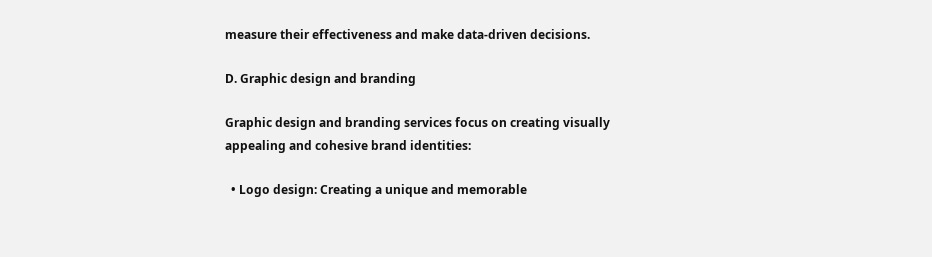measure their effectiveness and make data-driven decisions.

D. Graphic design and branding

Graphic design and branding services focus on creating visually appealing and cohesive brand identities:

  • Logo design: Creating a unique and memorable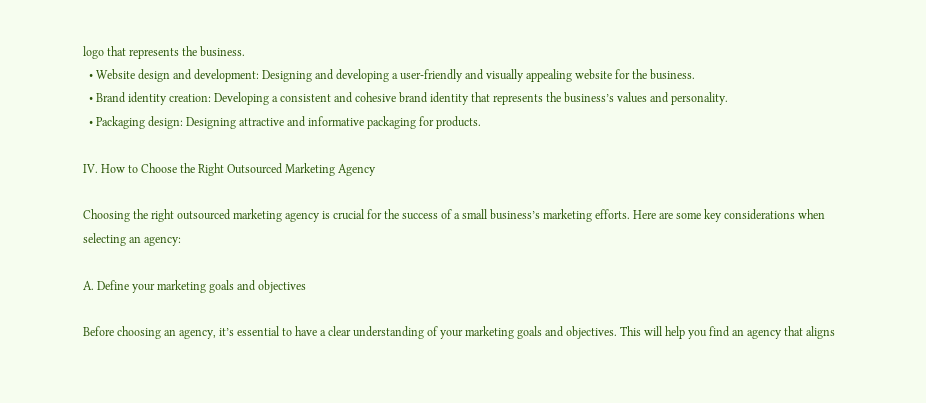logo that represents the business.
  • Website design and development: Designing and developing a user-friendly and visually appealing website for the business.
  • Brand identity creation: Developing a consistent and cohesive brand identity that represents the business’s values and personality.
  • Packaging design: Designing attractive and informative packaging for products.

IV. How to Choose the Right Outsourced Marketing Agency

Choosing the right outsourced marketing agency is crucial for the success of a small business’s marketing efforts. Here are some key considerations when selecting an agency:

A. Define your marketing goals and objectives

Before choosing an agency, it’s essential to have a clear understanding of your marketing goals and objectives. This will help you find an agency that aligns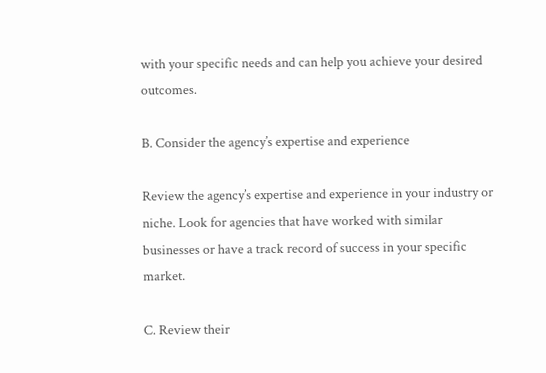with your specific needs and can help you achieve your desired outcomes.

B. Consider the agency’s expertise and experience

Review the agency’s expertise and experience in your industry or niche. Look for agencies that have worked with similar businesses or have a track record of success in your specific market.

C. Review their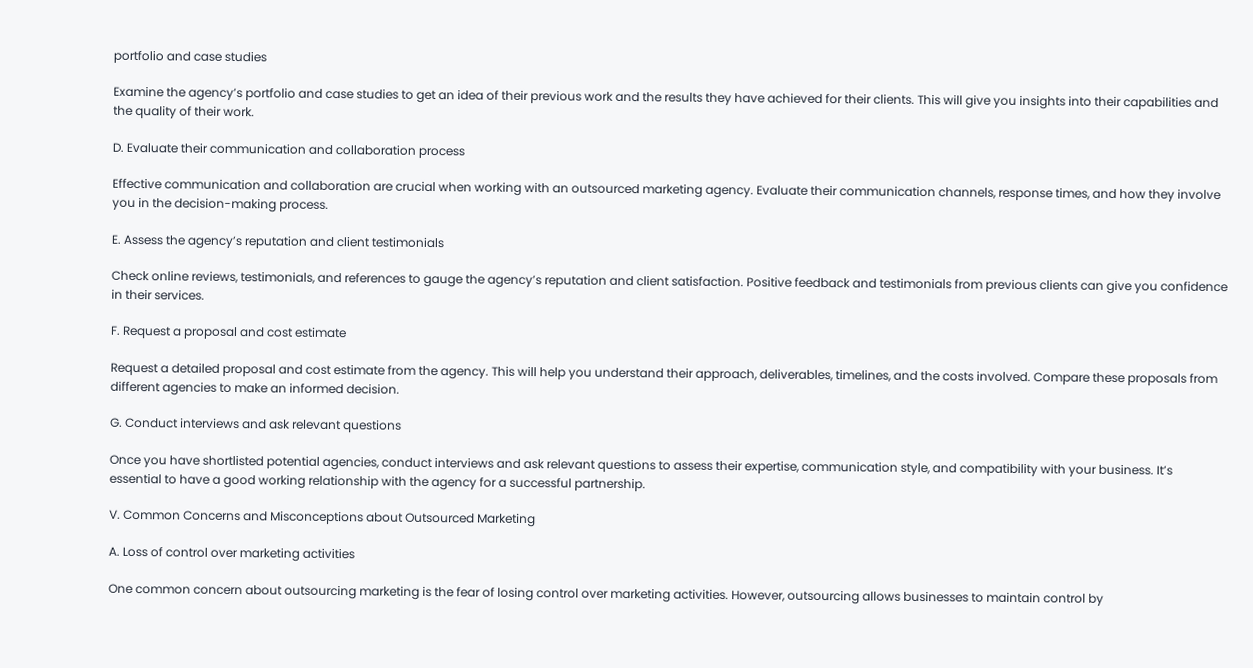portfolio and case studies

Examine the agency’s portfolio and case studies to get an idea of their previous work and the results they have achieved for their clients. This will give you insights into their capabilities and the quality of their work.

D. Evaluate their communication and collaboration process

Effective communication and collaboration are crucial when working with an outsourced marketing agency. Evaluate their communication channels, response times, and how they involve you in the decision-making process.

E. Assess the agency’s reputation and client testimonials

Check online reviews, testimonials, and references to gauge the agency’s reputation and client satisfaction. Positive feedback and testimonials from previous clients can give you confidence in their services.

F. Request a proposal and cost estimate

Request a detailed proposal and cost estimate from the agency. This will help you understand their approach, deliverables, timelines, and the costs involved. Compare these proposals from different agencies to make an informed decision.

G. Conduct interviews and ask relevant questions

Once you have shortlisted potential agencies, conduct interviews and ask relevant questions to assess their expertise, communication style, and compatibility with your business. It’s essential to have a good working relationship with the agency for a successful partnership.

V. Common Concerns and Misconceptions about Outsourced Marketing

A. Loss of control over marketing activities

One common concern about outsourcing marketing is the fear of losing control over marketing activities. However, outsourcing allows businesses to maintain control by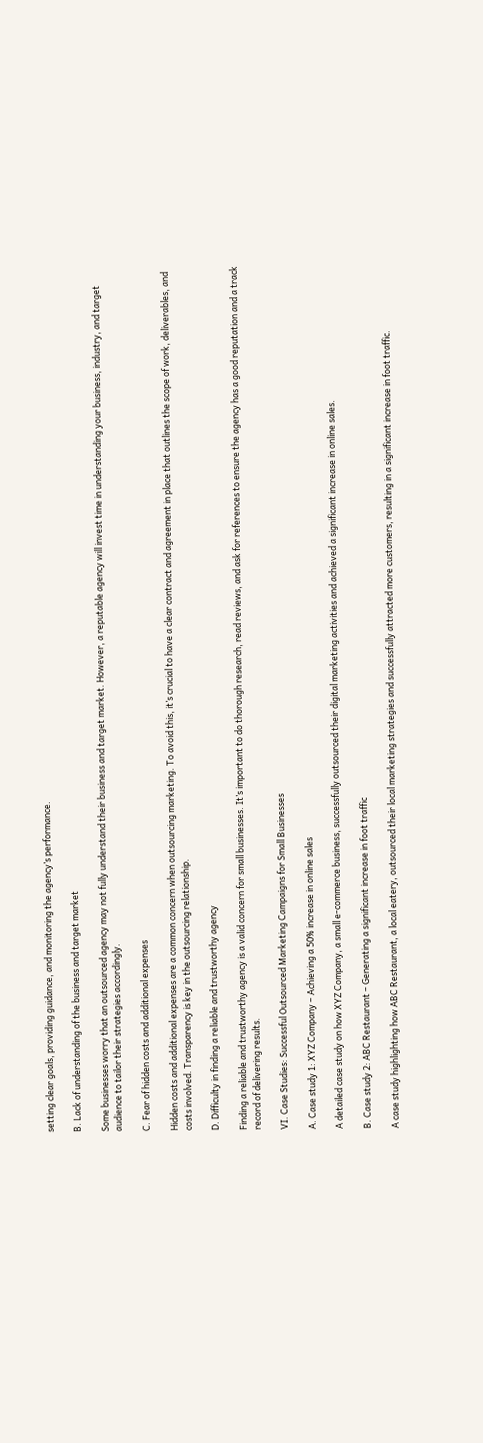setting clear goals, providing guidance, and monitoring the agency’s performance.

B. Lack of understanding of the business and target market

Some businesses worry that an outsourced agency may not fully understand their business and target market. However, a reputable agency will invest time in understanding your business, industry, and target audience to tailor their strategies accordingly.

C. Fear of hidden costs and additional expenses

Hidden costs and additional expenses are a common concern when outsourcing marketing. To avoid this, it’s crucial to have a clear contract and agreement in place that outlines the scope of work, deliverables, and costs involved. Transparency is key in the outsourcing relationship.

D. Difficulty in finding a reliable and trustworthy agency

Finding a reliable and trustworthy agency is a valid concern for small businesses. It’s important to do thorough research, read reviews, and ask for references to ensure the agency has a good reputation and a track record of delivering results.

VI. Case Studies: Successful Outsourced Marketing Campaigns for Small Businesses

A. Case study 1: XYZ Company – Achieving a 50% increase in online sales

A detailed case study on how XYZ Company, a small e-commerce business, successfully outsourced their digital marketing activities and achieved a significant increase in online sales.

B. Case study 2: ABC Restaurant – Generating a significant increase in foot traffic

A case study highlighting how ABC Restaurant, a local eatery, outsourced their local marketing strategies and successfully attracted more customers, resulting in a significant increase in foot traffic.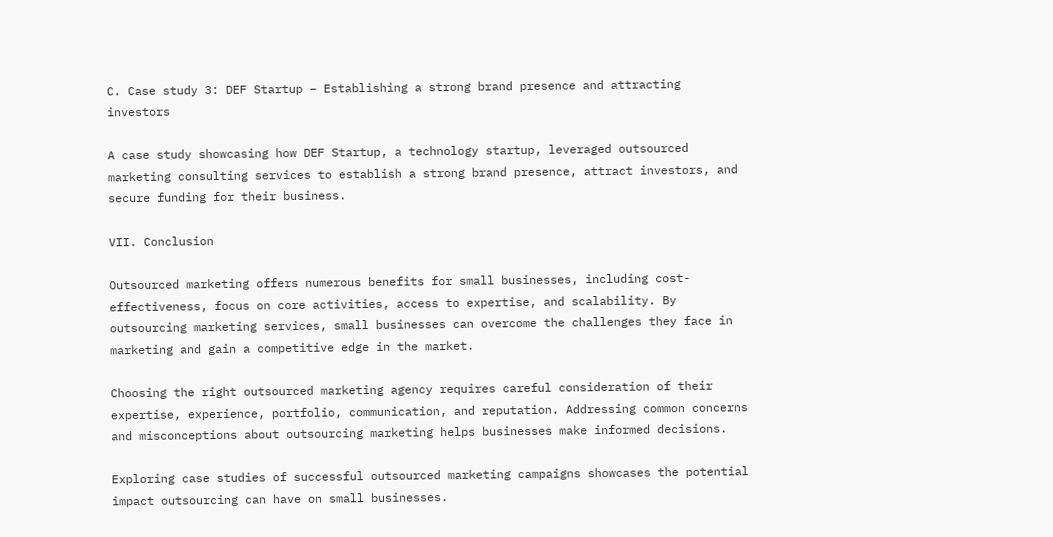C. Case study 3: DEF Startup – Establishing a strong brand presence and attracting investors

A case study showcasing how DEF Startup, a technology startup, leveraged outsourced marketing consulting services to establish a strong brand presence, attract investors, and secure funding for their business.

VII. Conclusion

Outsourced marketing offers numerous benefits for small businesses, including cost-effectiveness, focus on core activities, access to expertise, and scalability. By outsourcing marketing services, small businesses can overcome the challenges they face in marketing and gain a competitive edge in the market.

Choosing the right outsourced marketing agency requires careful consideration of their expertise, experience, portfolio, communication, and reputation. Addressing common concerns and misconceptions about outsourcing marketing helps businesses make informed decisions.

Exploring case studies of successful outsourced marketing campaigns showcases the potential impact outsourcing can have on small businesses.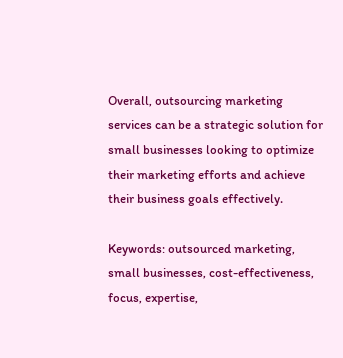Overall, outsourcing marketing services can be a strategic solution for small businesses looking to optimize their marketing efforts and achieve their business goals effectively.

Keywords: outsourced marketing, small businesses, cost-effectiveness, focus, expertise,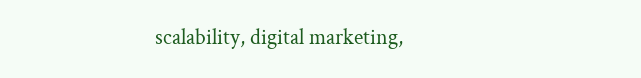scalability, digital marketing,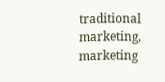traditional marketing, marketing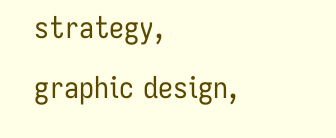strategy, graphic design,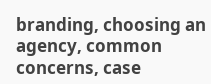branding, choosing an agency, common concerns, case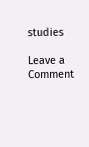studies

Leave a Comment